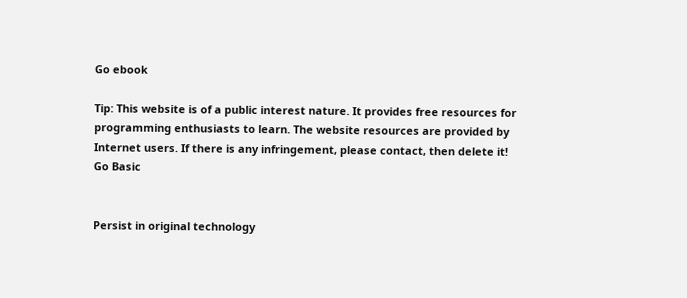Go ebook

Tip: This website is of a public interest nature. It provides free resources for programming enthusiasts to learn. The website resources are provided by Internet users. If there is any infringement, please contact, then delete it!
Go Basic


Persist in original technology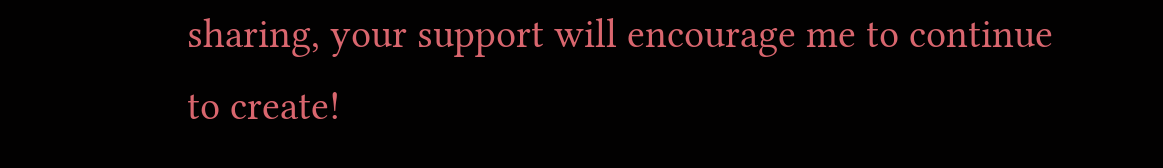sharing, your support will encourage me to continue to create!